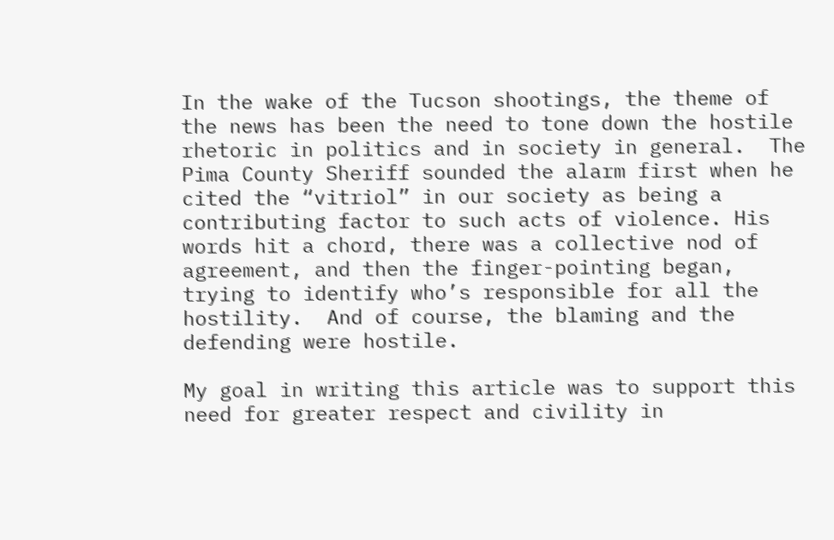In the wake of the Tucson shootings, the theme of the news has been the need to tone down the hostile rhetoric in politics and in society in general.  The Pima County Sheriff sounded the alarm first when he cited the “vitriol” in our society as being a contributing factor to such acts of violence. His words hit a chord, there was a collective nod of agreement, and then the finger-pointing began, trying to identify who’s responsible for all the hostility.  And of course, the blaming and the defending were hostile.

My goal in writing this article was to support this need for greater respect and civility in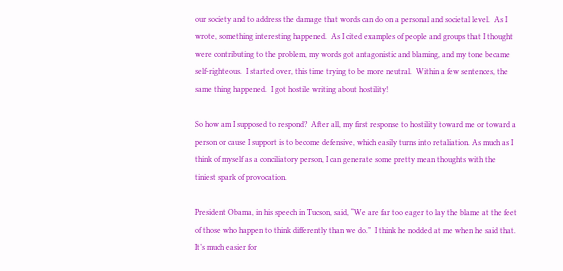our society and to address the damage that words can do on a personal and societal level.  As I wrote, something interesting happened.  As I cited examples of people and groups that I thought were contributing to the problem, my words got antagonistic and blaming, and my tone became self-righteous.  I started over, this time trying to be more neutral.  Within a few sentences, the same thing happened.  I got hostile writing about hostility!

So how am I supposed to respond?  After all, my first response to hostility toward me or toward a person or cause I support is to become defensive, which easily turns into retaliation. As much as I think of myself as a conciliatory person, I can generate some pretty mean thoughts with the tiniest spark of provocation.

President Obama, in his speech in Tucson, said, “We are far too eager to lay the blame at the feet of those who happen to think differently than we do.”  I think he nodded at me when he said that.  It’s much easier for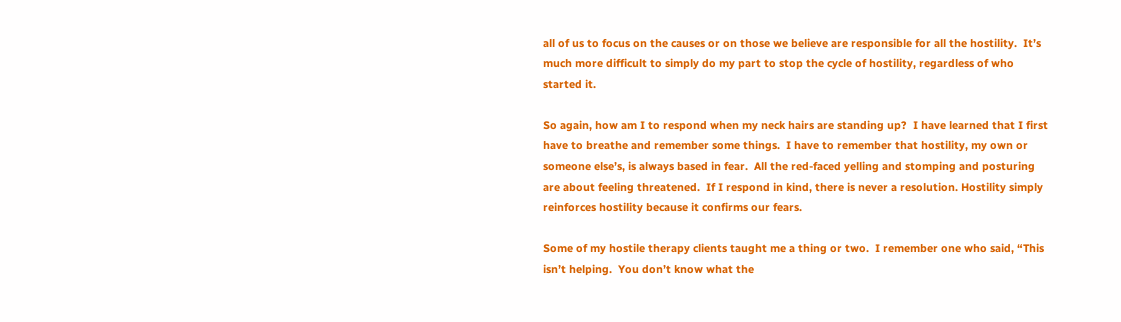all of us to focus on the causes or on those we believe are responsible for all the hostility.  It’s much more difficult to simply do my part to stop the cycle of hostility, regardless of who started it.

So again, how am I to respond when my neck hairs are standing up?  I have learned that I first have to breathe and remember some things.  I have to remember that hostility, my own or someone else’s, is always based in fear.  All the red-faced yelling and stomping and posturing are about feeling threatened.  If I respond in kind, there is never a resolution. Hostility simply reinforces hostility because it confirms our fears.

Some of my hostile therapy clients taught me a thing or two.  I remember one who said, “This isn’t helping.  You don’t know what the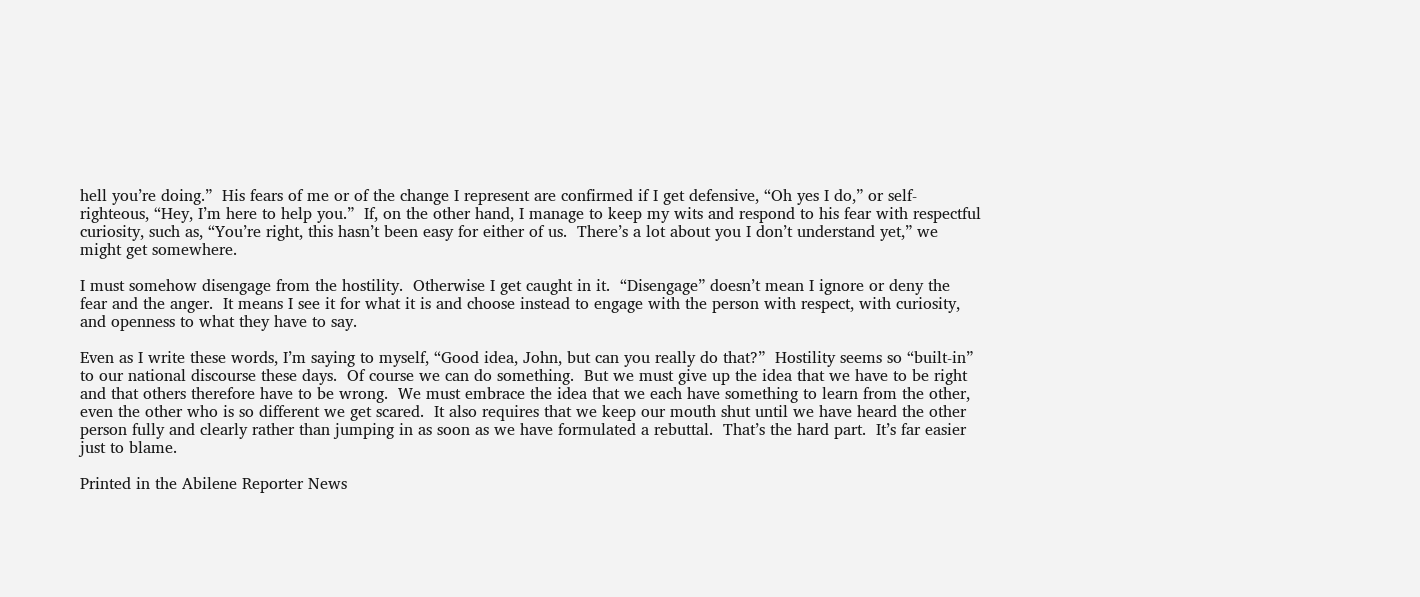hell you’re doing.”  His fears of me or of the change I represent are confirmed if I get defensive, “Oh yes I do,” or self-righteous, “Hey, I’m here to help you.”  If, on the other hand, I manage to keep my wits and respond to his fear with respectful curiosity, such as, “You’re right, this hasn’t been easy for either of us.  There’s a lot about you I don’t understand yet,” we might get somewhere.

I must somehow disengage from the hostility.  Otherwise I get caught in it.  “Disengage” doesn’t mean I ignore or deny the fear and the anger.  It means I see it for what it is and choose instead to engage with the person with respect, with curiosity, and openness to what they have to say.

Even as I write these words, I’m saying to myself, “Good idea, John, but can you really do that?”  Hostility seems so “built-in” to our national discourse these days.  Of course we can do something.  But we must give up the idea that we have to be right and that others therefore have to be wrong.  We must embrace the idea that we each have something to learn from the other, even the other who is so different we get scared.  It also requires that we keep our mouth shut until we have heard the other person fully and clearly rather than jumping in as soon as we have formulated a rebuttal.  That’s the hard part.  It’s far easier just to blame.

Printed in the Abilene Reporter News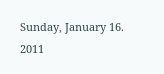Sunday, January 16. 2011